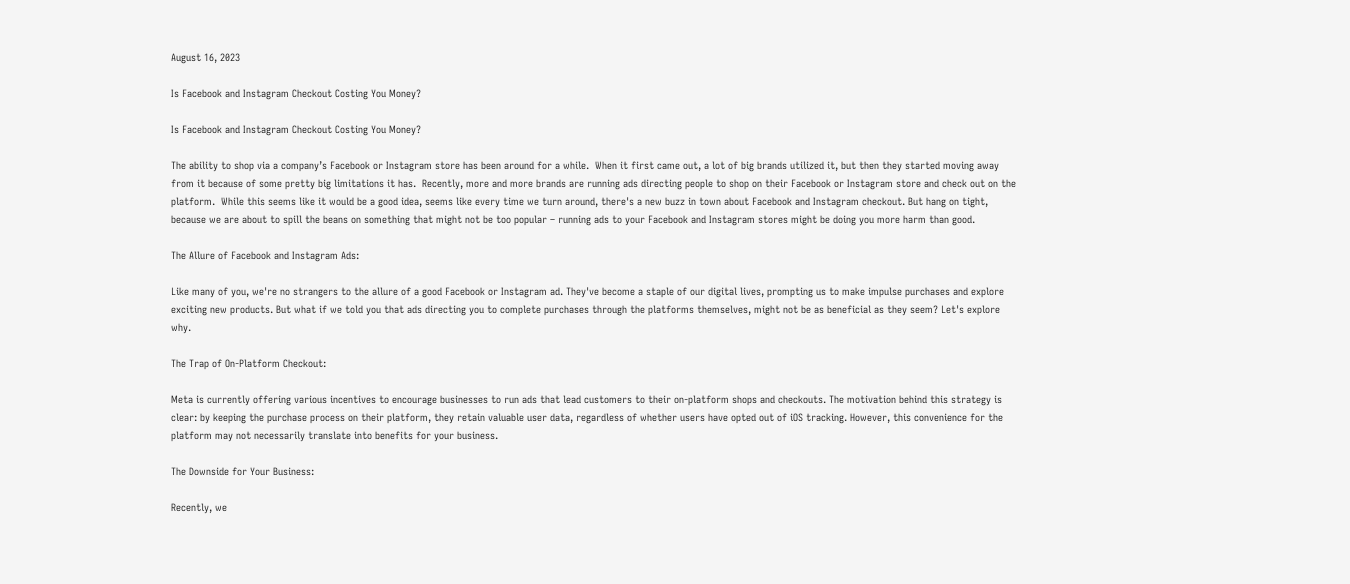August 16, 2023

Is Facebook and Instagram Checkout Costing You Money?

Is Facebook and Instagram Checkout Costing You Money?

The ability to shop via a company’s Facebook or Instagram store has been around for a while.  When it first came out, a lot of big brands utilized it, but then they started moving away from it because of some pretty big limitations it has.  Recently, more and more brands are running ads directing people to shop on their Facebook or Instagram store and check out on the platform.  While this seems like it would be a good idea, seems like every time we turn around, there's a new buzz in town about Facebook and Instagram checkout. But hang on tight, because we are about to spill the beans on something that might not be too popular – running ads to your Facebook and Instagram stores might be doing you more harm than good.

The Allure of Facebook and Instagram Ads:

Like many of you, we're no strangers to the allure of a good Facebook or Instagram ad. They've become a staple of our digital lives, prompting us to make impulse purchases and explore exciting new products. But what if we told you that ads directing you to complete purchases through the platforms themselves, might not be as beneficial as they seem? Let's explore why.

The Trap of On-Platform Checkout:

Meta is currently offering various incentives to encourage businesses to run ads that lead customers to their on-platform shops and checkouts. The motivation behind this strategy is clear: by keeping the purchase process on their platform, they retain valuable user data, regardless of whether users have opted out of iOS tracking. However, this convenience for the platform may not necessarily translate into benefits for your business.

The Downside for Your Business:

Recently, we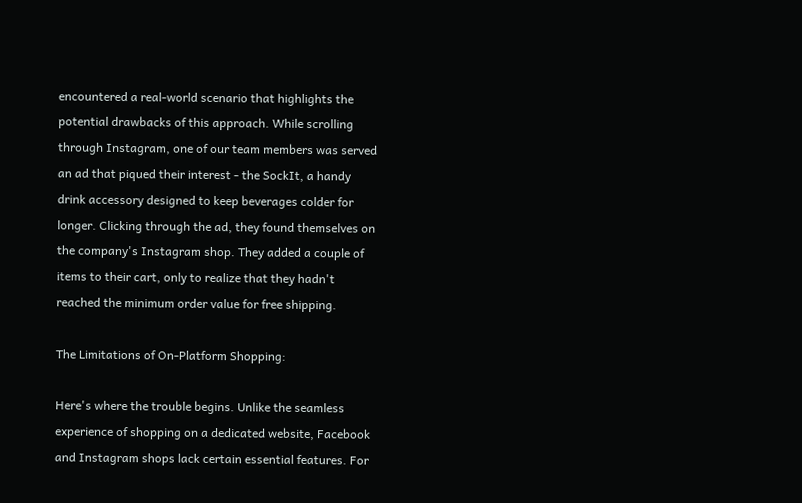encountered a real-world scenario that highlights the potential drawbacks of this approach. While scrolling through Instagram, one of our team members was served an ad that piqued their interest - the SockIt, a handy drink accessory designed to keep beverages colder for longer. Clicking through the ad, they found themselves on the company's Instagram shop. They added a couple of items to their cart, only to realize that they hadn't reached the minimum order value for free shipping.

The Limitations of On-Platform Shopping:

Here's where the trouble begins. Unlike the seamless experience of shopping on a dedicated website, Facebook and Instagram shops lack certain essential features. For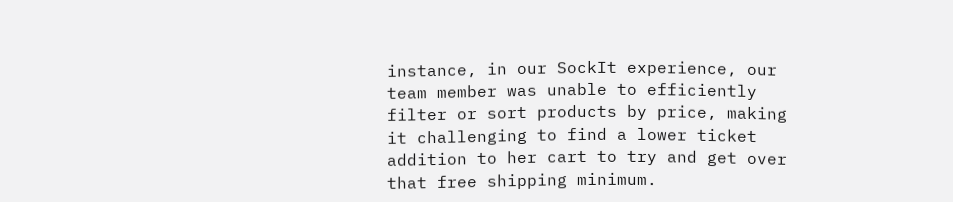instance, in our SockIt experience, our team member was unable to efficiently filter or sort products by price, making it challenging to find a lower ticket addition to her cart to try and get over that free shipping minimum.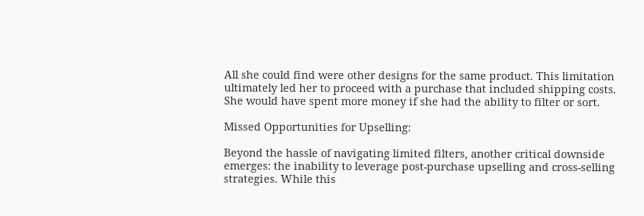All she could find were other designs for the same product. This limitation ultimately led her to proceed with a purchase that included shipping costs.  She would have spent more money if she had the ability to filter or sort.

Missed Opportunities for Upselling:

Beyond the hassle of navigating limited filters, another critical downside emerges: the inability to leverage post-purchase upselling and cross-selling strategies. While this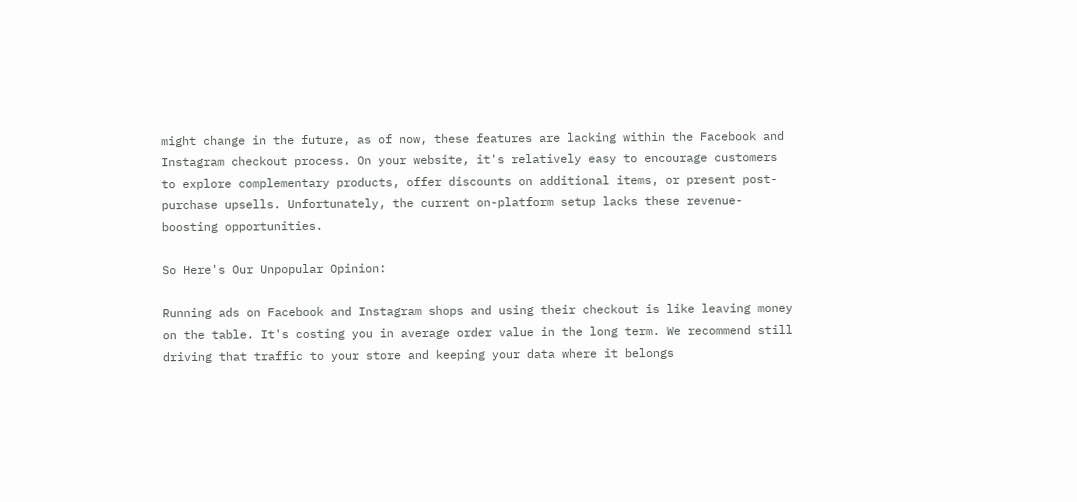might change in the future, as of now, these features are lacking within the Facebook and Instagram checkout process. On your website, it's relatively easy to encourage customers to explore complementary products, offer discounts on additional items, or present post-purchase upsells. Unfortunately, the current on-platform setup lacks these revenue-boosting opportunities.

So Here's Our Unpopular Opinion:

Running ads on Facebook and Instagram shops and using their checkout is like leaving money on the table. It's costing you in average order value in the long term. We recommend still driving that traffic to your store and keeping your data where it belongs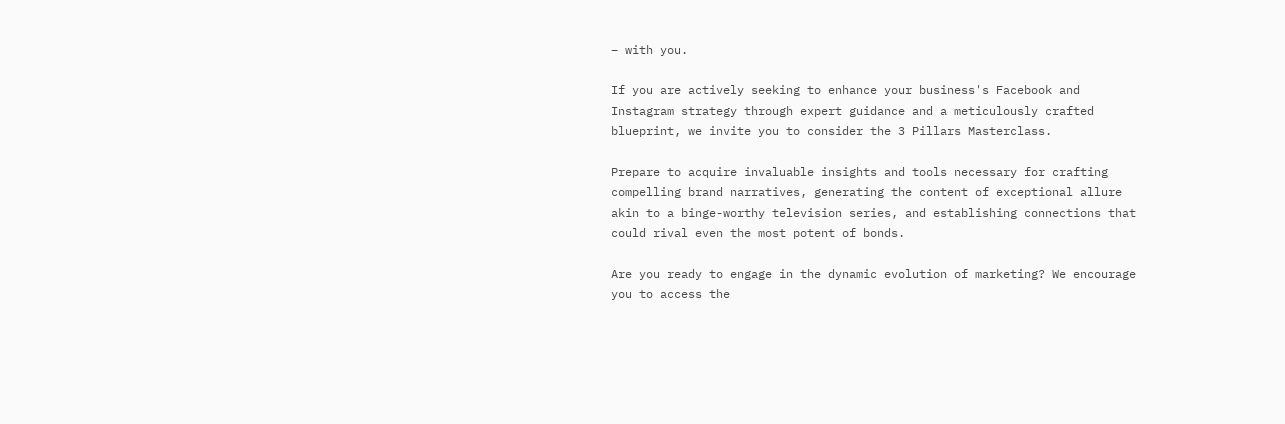– with you.

If you are actively seeking to enhance your business's Facebook and Instagram strategy through expert guidance and a meticulously crafted blueprint, we invite you to consider the 3 Pillars Masterclass.

Prepare to acquire invaluable insights and tools necessary for crafting compelling brand narratives, generating the content of exceptional allure akin to a binge-worthy television series, and establishing connections that could rival even the most potent of bonds.

Are you ready to engage in the dynamic evolution of marketing? We encourage you to access the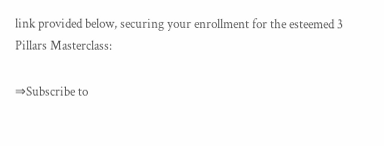link provided below, securing your enrollment for the esteemed 3 Pillars Masterclass:

⇒Subscribe to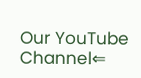Our YouTube Channel⇐